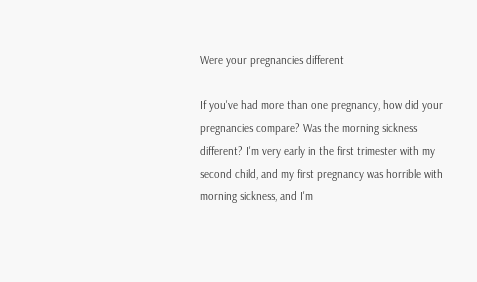Were your pregnancies different

If you've had more than one pregnancy, how did your pregnancies compare? Was the morning sickness different? I'm very early in the first trimester with my second child, and my first pregnancy was horrible with morning sickness, and I'm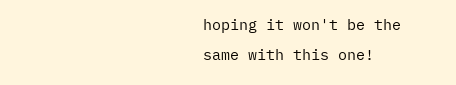hoping it won't be the same with this one!